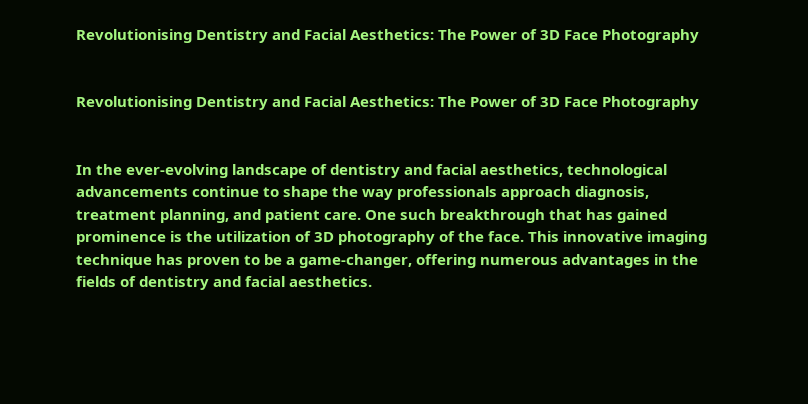Revolutionising Dentistry and Facial Aesthetics: The Power of 3D Face Photography


Revolutionising Dentistry and Facial Aesthetics: The Power of 3D Face Photography


In the ever-evolving landscape of dentistry and facial aesthetics, technological advancements continue to shape the way professionals approach diagnosis, treatment planning, and patient care. One such breakthrough that has gained prominence is the utilization of 3D photography of the face. This innovative imaging technique has proven to be a game-changer, offering numerous advantages in the fields of dentistry and facial aesthetics.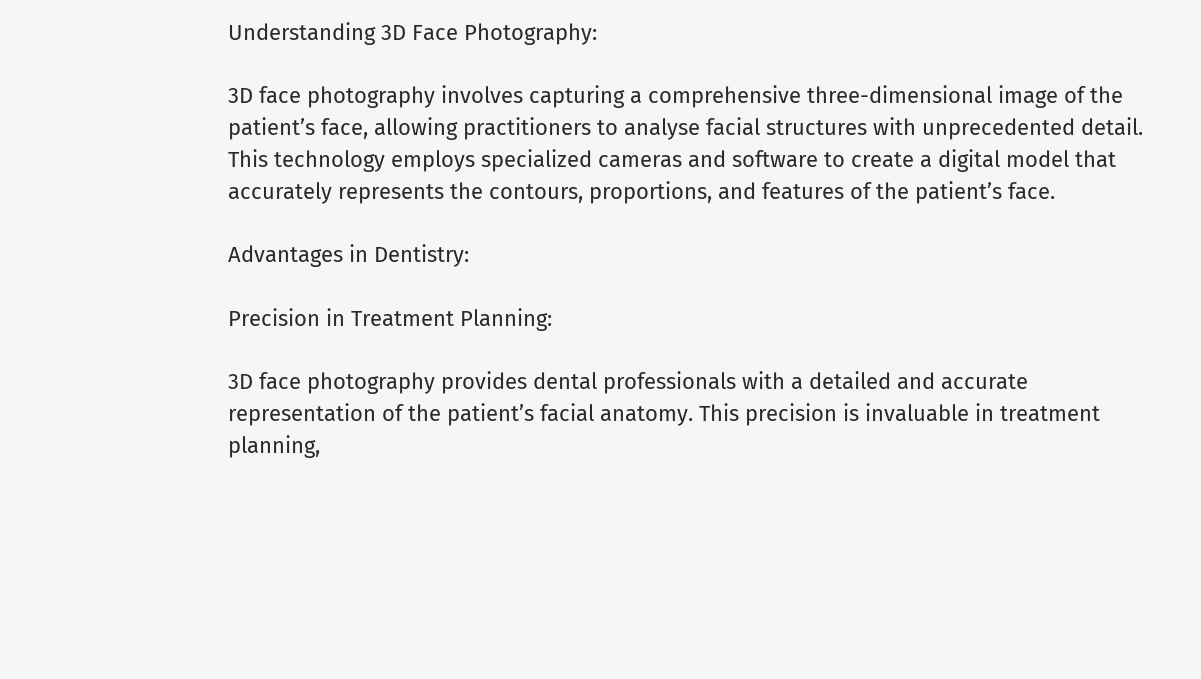Understanding 3D Face Photography:

3D face photography involves capturing a comprehensive three-dimensional image of the patient’s face, allowing practitioners to analyse facial structures with unprecedented detail. This technology employs specialized cameras and software to create a digital model that accurately represents the contours, proportions, and features of the patient’s face.

Advantages in Dentistry:

Precision in Treatment Planning:

3D face photography provides dental professionals with a detailed and accurate representation of the patient’s facial anatomy. This precision is invaluable in treatment planning,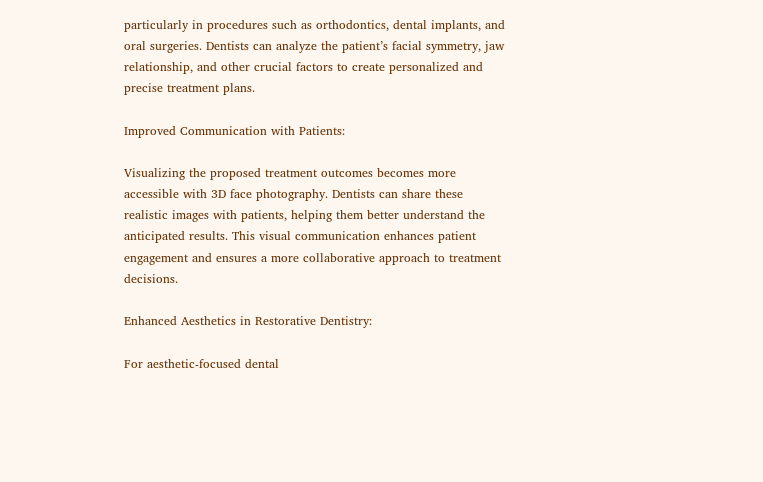particularly in procedures such as orthodontics, dental implants, and oral surgeries. Dentists can analyze the patient’s facial symmetry, jaw relationship, and other crucial factors to create personalized and precise treatment plans.

Improved Communication with Patients:

Visualizing the proposed treatment outcomes becomes more accessible with 3D face photography. Dentists can share these realistic images with patients, helping them better understand the anticipated results. This visual communication enhances patient engagement and ensures a more collaborative approach to treatment decisions.

Enhanced Aesthetics in Restorative Dentistry:

For aesthetic-focused dental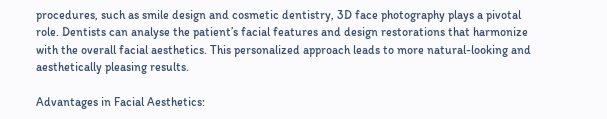procedures, such as smile design and cosmetic dentistry, 3D face photography plays a pivotal role. Dentists can analyse the patient’s facial features and design restorations that harmonize with the overall facial aesthetics. This personalized approach leads to more natural-looking and aesthetically pleasing results.

Advantages in Facial Aesthetics: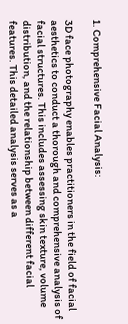1. Comprehensive Facial Analysis:

3D face photography enables practitioners in the field of facial aesthetics to conduct a thorough and comprehensive analysis of facial structures. This includes assessing skin texture, volume distribution, and the relationship between different facial features. This detailed analysis serves as a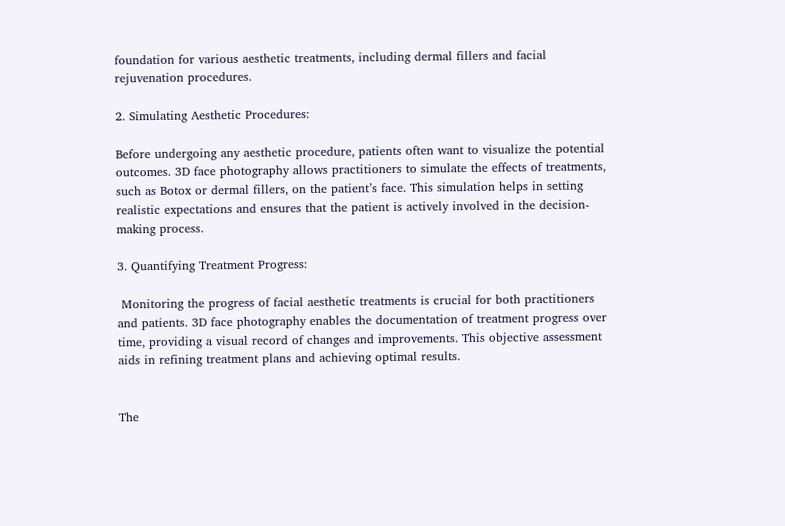foundation for various aesthetic treatments, including dermal fillers and facial rejuvenation procedures.

2. Simulating Aesthetic Procedures:

Before undergoing any aesthetic procedure, patients often want to visualize the potential outcomes. 3D face photography allows practitioners to simulate the effects of treatments, such as Botox or dermal fillers, on the patient’s face. This simulation helps in setting realistic expectations and ensures that the patient is actively involved in the decision-making process.

3. Quantifying Treatment Progress:

 Monitoring the progress of facial aesthetic treatments is crucial for both practitioners and patients. 3D face photography enables the documentation of treatment progress over time, providing a visual record of changes and improvements. This objective assessment aids in refining treatment plans and achieving optimal results.


The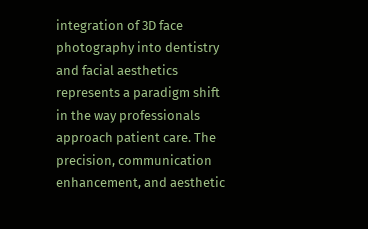integration of 3D face photography into dentistry and facial aesthetics represents a paradigm shift in the way professionals approach patient care. The precision, communication enhancement, and aesthetic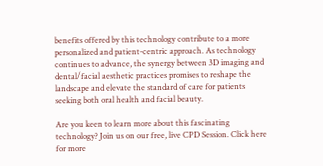benefits offered by this technology contribute to a more personalized and patient-centric approach. As technology continues to advance, the synergy between 3D imaging and dental/facial aesthetic practices promises to reshape the landscape and elevate the standard of care for patients seeking both oral health and facial beauty.

Are you keen to learn more about this fascinating technology? Join us on our free, live CPD Session. Click here for more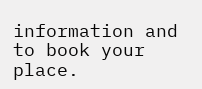information and to book your place.